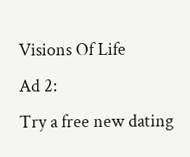Visions Of Life
Ad 2:
Try a free new dating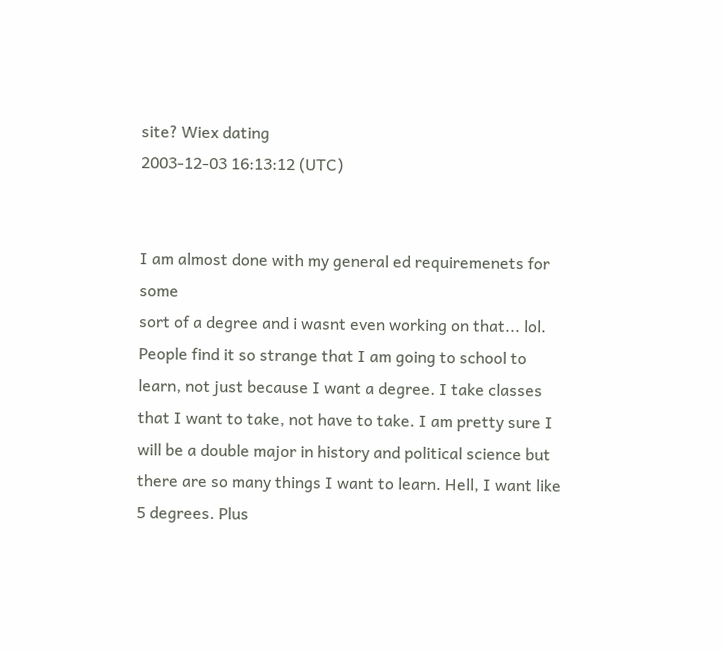site? Wiex dating
2003-12-03 16:13:12 (UTC)


I am almost done with my general ed requiremenets for some
sort of a degree and i wasnt even working on that... lol.
People find it so strange that I am going to school to
learn, not just because I want a degree. I take classes
that I want to take, not have to take. I am pretty sure I
will be a double major in history and political science but
there are so many things I want to learn. Hell, I want like
5 degrees. Plus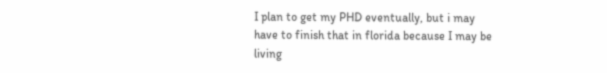I plan to get my PHD eventually, but i may
have to finish that in florida because I may be living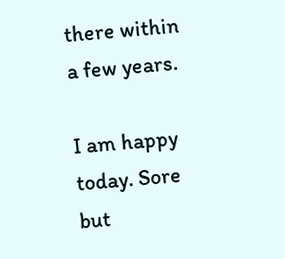there within a few years.

I am happy today. Sore but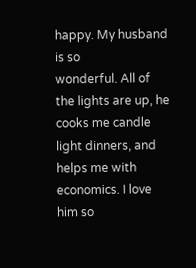happy. My husband is so
wonderful. All of the lights are up, he cooks me candle
light dinners, and helps me with economics. I love him so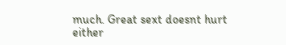much. Great sext doesnt hurt either